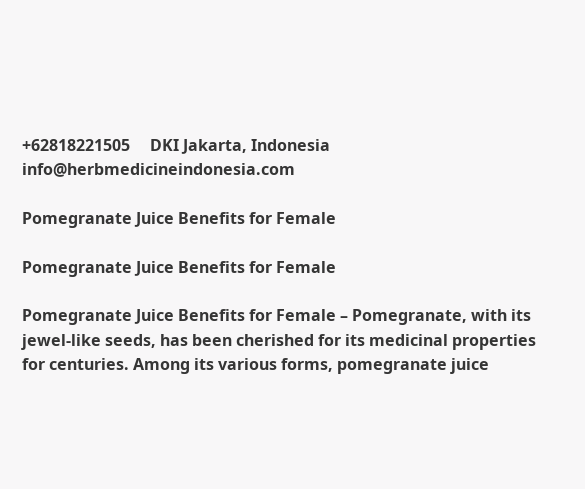+62818221505     DKI Jakarta, Indonesia       info@herbmedicineindonesia.com

Pomegranate Juice Benefits for Female

Pomegranate Juice Benefits for Female

Pomegranate Juice Benefits for Female – Pomegranate, with its jewel-like seeds, has been cherished for its medicinal properties for centuries. Among its various forms, pomegranate juice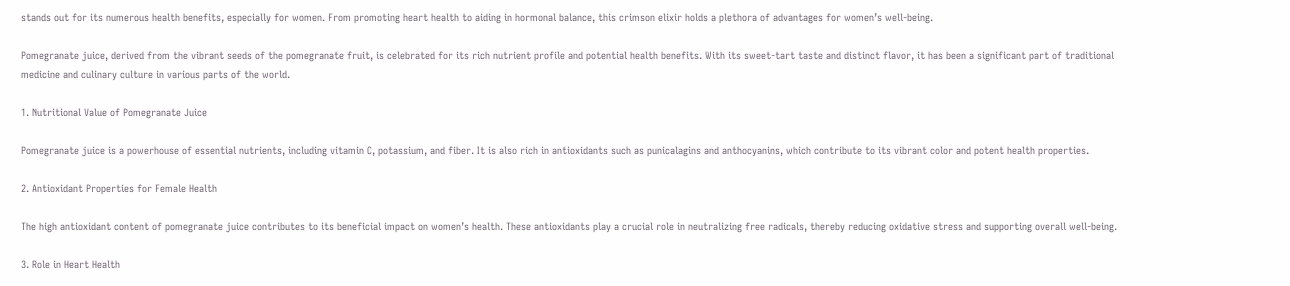stands out for its numerous health benefits, especially for women. From promoting heart health to aiding in hormonal balance, this crimson elixir holds a plethora of advantages for women’s well-being.

Pomegranate juice, derived from the vibrant seeds of the pomegranate fruit, is celebrated for its rich nutrient profile and potential health benefits. With its sweet-tart taste and distinct flavor, it has been a significant part of traditional medicine and culinary culture in various parts of the world.

1. Nutritional Value of Pomegranate Juice

Pomegranate juice is a powerhouse of essential nutrients, including vitamin C, potassium, and fiber. It is also rich in antioxidants such as punicalagins and anthocyanins, which contribute to its vibrant color and potent health properties.

2. Antioxidant Properties for Female Health

The high antioxidant content of pomegranate juice contributes to its beneficial impact on women’s health. These antioxidants play a crucial role in neutralizing free radicals, thereby reducing oxidative stress and supporting overall well-being.

3. Role in Heart Health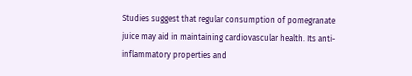Studies suggest that regular consumption of pomegranate juice may aid in maintaining cardiovascular health. Its anti-inflammatory properties and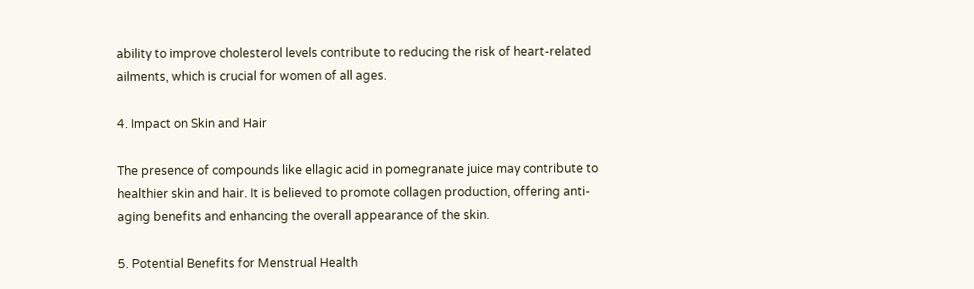ability to improve cholesterol levels contribute to reducing the risk of heart-related ailments, which is crucial for women of all ages.

4. Impact on Skin and Hair

The presence of compounds like ellagic acid in pomegranate juice may contribute to healthier skin and hair. It is believed to promote collagen production, offering anti-aging benefits and enhancing the overall appearance of the skin.

5. Potential Benefits for Menstrual Health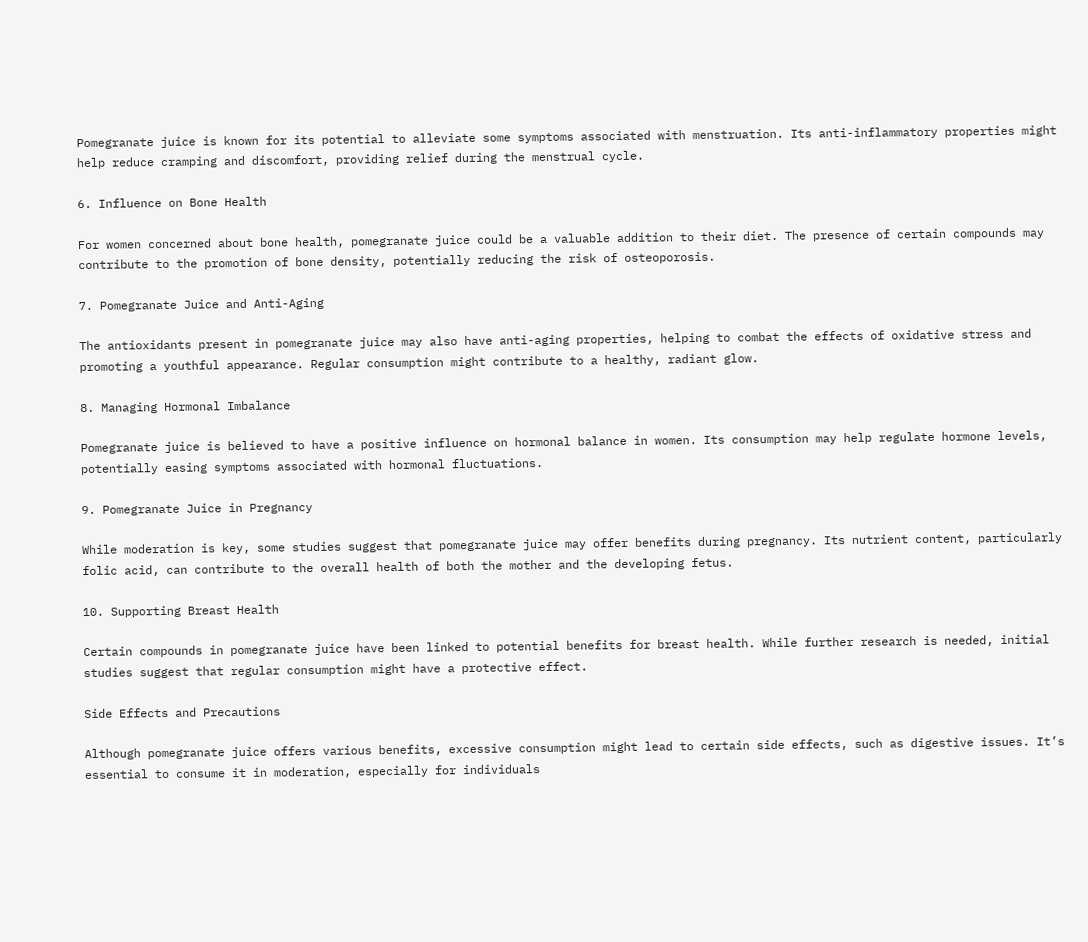Pomegranate juice is known for its potential to alleviate some symptoms associated with menstruation. Its anti-inflammatory properties might help reduce cramping and discomfort, providing relief during the menstrual cycle.

6. Influence on Bone Health

For women concerned about bone health, pomegranate juice could be a valuable addition to their diet. The presence of certain compounds may contribute to the promotion of bone density, potentially reducing the risk of osteoporosis.

7. Pomegranate Juice and Anti-Aging

The antioxidants present in pomegranate juice may also have anti-aging properties, helping to combat the effects of oxidative stress and promoting a youthful appearance. Regular consumption might contribute to a healthy, radiant glow.

8. Managing Hormonal Imbalance

Pomegranate juice is believed to have a positive influence on hormonal balance in women. Its consumption may help regulate hormone levels, potentially easing symptoms associated with hormonal fluctuations.

9. Pomegranate Juice in Pregnancy

While moderation is key, some studies suggest that pomegranate juice may offer benefits during pregnancy. Its nutrient content, particularly folic acid, can contribute to the overall health of both the mother and the developing fetus.

10. Supporting Breast Health

Certain compounds in pomegranate juice have been linked to potential benefits for breast health. While further research is needed, initial studies suggest that regular consumption might have a protective effect.

Side Effects and Precautions

Although pomegranate juice offers various benefits, excessive consumption might lead to certain side effects, such as digestive issues. It’s essential to consume it in moderation, especially for individuals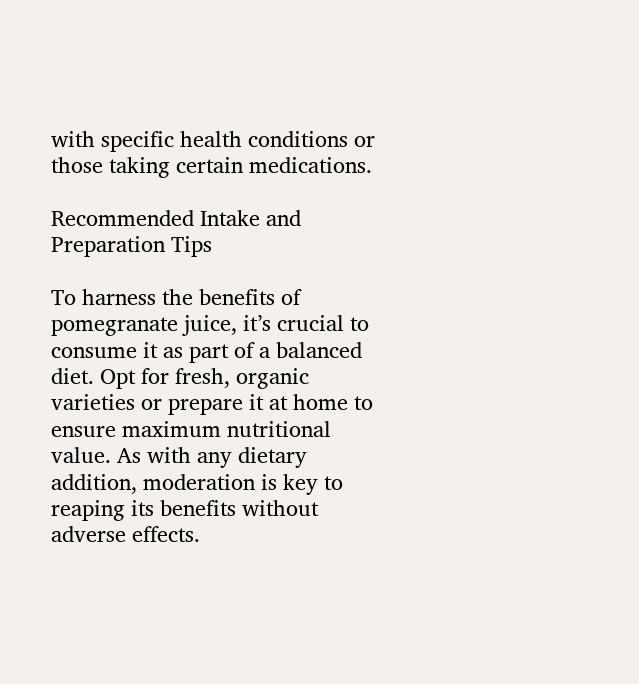with specific health conditions or those taking certain medications.

Recommended Intake and Preparation Tips

To harness the benefits of pomegranate juice, it’s crucial to consume it as part of a balanced diet. Opt for fresh, organic varieties or prepare it at home to ensure maximum nutritional value. As with any dietary addition, moderation is key to reaping its benefits without adverse effects.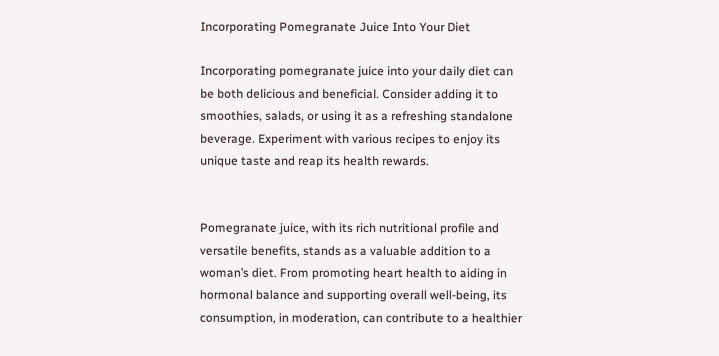Incorporating Pomegranate Juice Into Your Diet

Incorporating pomegranate juice into your daily diet can be both delicious and beneficial. Consider adding it to smoothies, salads, or using it as a refreshing standalone beverage. Experiment with various recipes to enjoy its unique taste and reap its health rewards.


Pomegranate juice, with its rich nutritional profile and versatile benefits, stands as a valuable addition to a woman’s diet. From promoting heart health to aiding in hormonal balance and supporting overall well-being, its consumption, in moderation, can contribute to a healthier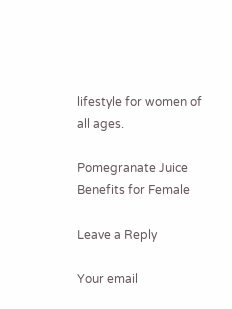lifestyle for women of all ages.

Pomegranate Juice Benefits for Female

Leave a Reply

Your email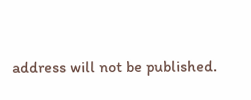address will not be published.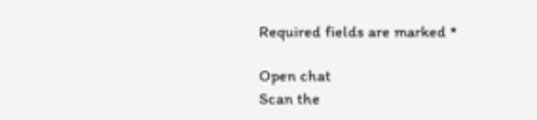Required fields are marked *

Open chat
Scan the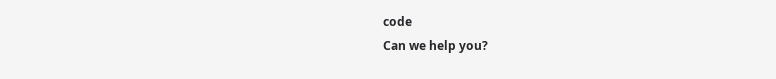code
Can we help you?